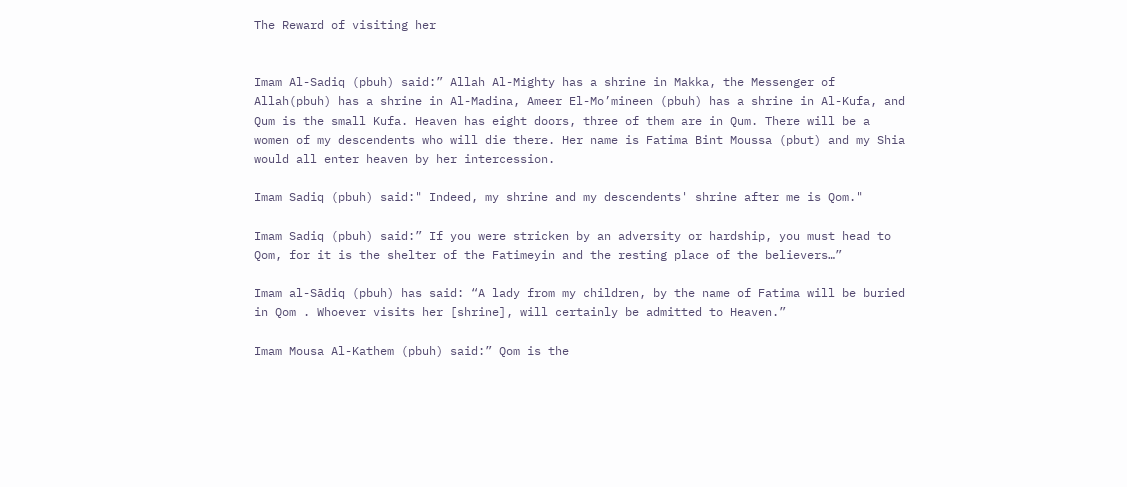The Reward of visiting her


Imam Al-Sadiq (pbuh) said:” Allah Al-Mighty has a shrine in Makka, the Messenger of Allah(pbuh) has a shrine in Al-Madina, Ameer El-Mo’mineen (pbuh) has a shrine in Al-Kufa, and Qum is the small Kufa. Heaven has eight doors, three of them are in Qum. There will be a women of my descendents who will die there. Her name is Fatima Bint Moussa (pbut) and my Shia would all enter heaven by her intercession.

Imam Sadiq (pbuh) said:" Indeed, my shrine and my descendents' shrine after me is Qom."

Imam Sadiq (pbuh) said:” If you were stricken by an adversity or hardship, you must head to Qom, for it is the shelter of the Fatimeyin and the resting place of the believers…”

Imam al-Sādiq (pbuh) has said: “A lady from my children, by the name of Fatima will be buried in Qom . Whoever visits her [shrine], will certainly be admitted to Heaven.”

Imam Mousa Al-Kathem (pbuh) said:” Qom is the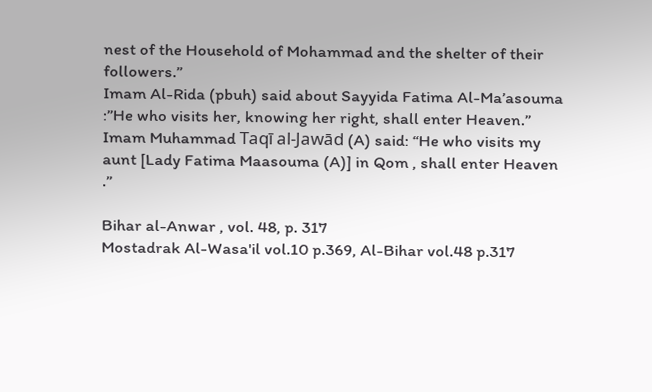nest of the Household of Mohammad and the shelter of their followers.”
Imam Al-Rida (pbuh) said about Sayyida Fatima Al-Ma’asouma :”He who visits her, knowing her right, shall enter Heaven.”
Imam Muhammad Taqī al-Jawād (A) said: “He who visits my aunt [Lady Fatima Maasouma (A)] in Qom , shall enter Heaven .”

Bihar al-Anwar , vol. 48, p. 317
Mostadrak Al-Wasa'il vol.10 p.369, Al-Bihar vol.48 p.317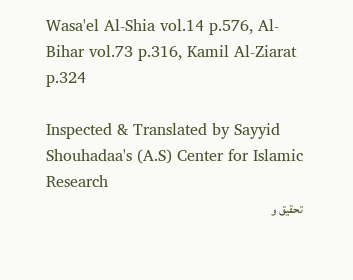Wasa'el Al-Shia vol.14 p.576, Al-Bihar vol.73 p.316, Kamil Al-Ziarat p.324

Inspected & Translated by Sayyid Shouhadaa's (A.S) Center for Islamic Research
تحقيق و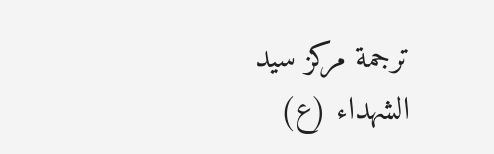ترجمة مركز سيد الشهداء (ع)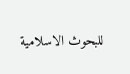للبحوث الاسلامية